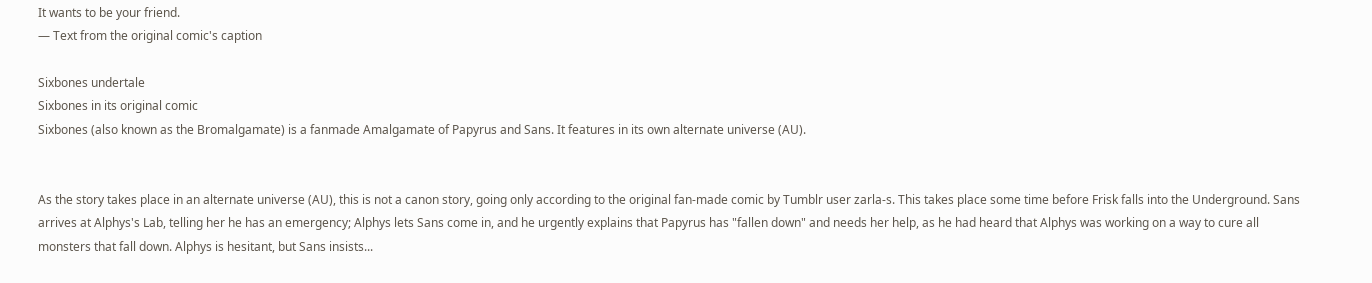It wants to be your friend.
— Text from the original comic's caption

Sixbones undertale
Sixbones in its original comic
Sixbones (also known as the Bromalgamate) is a fanmade Amalgamate of Papyrus and Sans. It features in its own alternate universe (AU).


As the story takes place in an alternate universe (AU), this is not a canon story, going only according to the original fan-made comic by Tumblr user zarla-s. This takes place some time before Frisk falls into the Underground. Sans arrives at Alphys's Lab, telling her he has an emergency; Alphys lets Sans come in, and he urgently explains that Papyrus has "fallen down" and needs her help, as he had heard that Alphys was working on a way to cure all monsters that fall down. Alphys is hesitant, but Sans insists...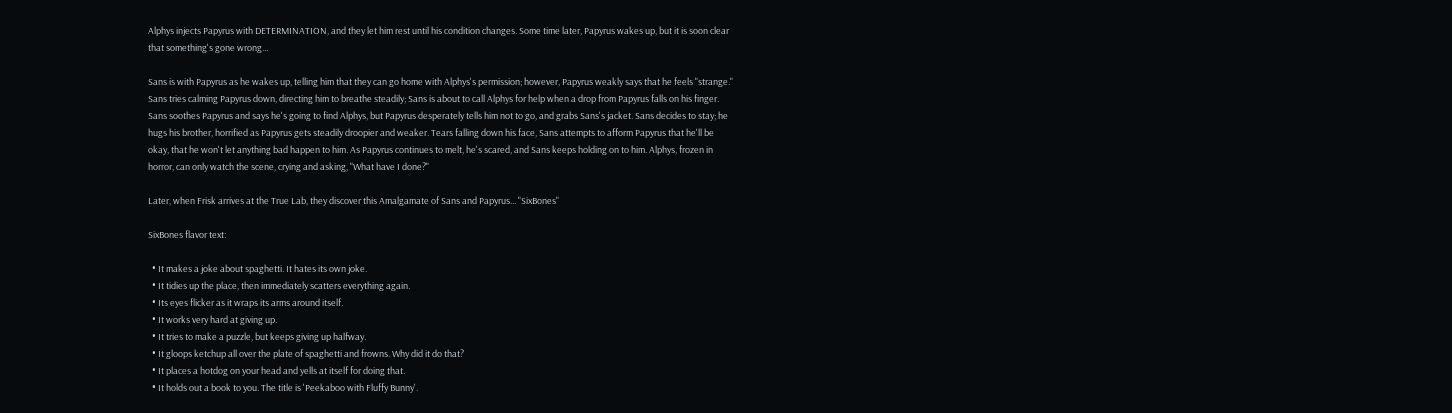Alphys injects Papyrus with DETERMINATION, and they let him rest until his condition changes. Some time later, Papyrus wakes up, but it is soon clear that something's gone wrong...

Sans is with Papyrus as he wakes up, telling him that they can go home with Alphys's permission; however, Papyrus weakly says that he feels "strange." Sans tries calming Papyrus down, directing him to breathe steadily; Sans is about to call Alphys for help when a drop from Papyrus falls on his finger. Sans soothes Papyrus and says he's going to find Alphys, but Papyrus desperately tells him not to go, and grabs Sans's jacket. Sans decides to stay; he hugs his brother, horrified as Papyrus gets steadily droopier and weaker. Tears falling down his face, Sans attempts to afform Papyrus that he'll be okay, that he won't let anything bad happen to him. As Papyrus continues to melt, he's scared, and Sans keeps holding on to him. Alphys, frozen in horror, can only watch the scene, crying and asking, "What have I done?"

Later, when Frisk arrives at the True Lab, they discover this Amalgamate of Sans and Papyrus... "SixBones"

SixBones flavor text:

  • It makes a joke about spaghetti. It hates its own joke.
  • It tidies up the place, then immediately scatters everything again.
  • Its eyes flicker as it wraps its arms around itself.
  • It works very hard at giving up.
  • It tries to make a puzzle, but keeps giving up halfway.
  • It gloops ketchup all over the plate of spaghetti and frowns. Why did it do that?
  • It places a hotdog on your head and yells at itself for doing that.
  • It holds out a book to you. The title is 'Peekaboo with Fluffy Bunny'.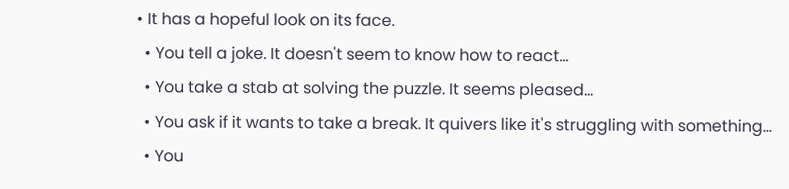• It has a hopeful look on its face.
  • You tell a joke. It doesn't seem to know how to react...
  • You take a stab at solving the puzzle. It seems pleased...
  • You ask if it wants to take a break. It quivers like it's struggling with something...
  • You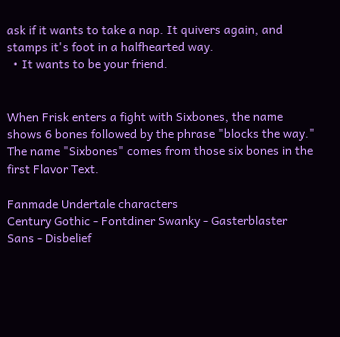ask if it wants to take a nap. It quivers again, and stamps it's foot in a halfhearted way.
  • It wants to be your friend.


When Frisk enters a fight with Sixbones, the name shows 6 bones followed by the phrase "blocks the way." The name "Sixbones" comes from those six bones in the first Flavor Text.

Fanmade Undertale characters
Century Gothic - Fontdiner Swanky - Gasterblaster Sans - Disbelief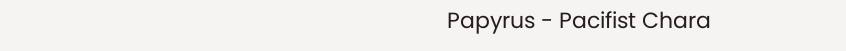Papyrus - Pacifist Chara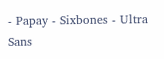- Papay - Sixbones - Ultra Sans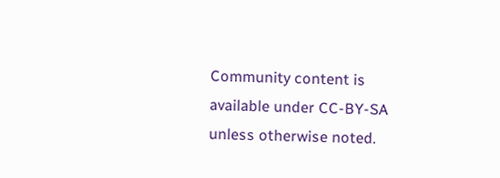Community content is available under CC-BY-SA unless otherwise noted.